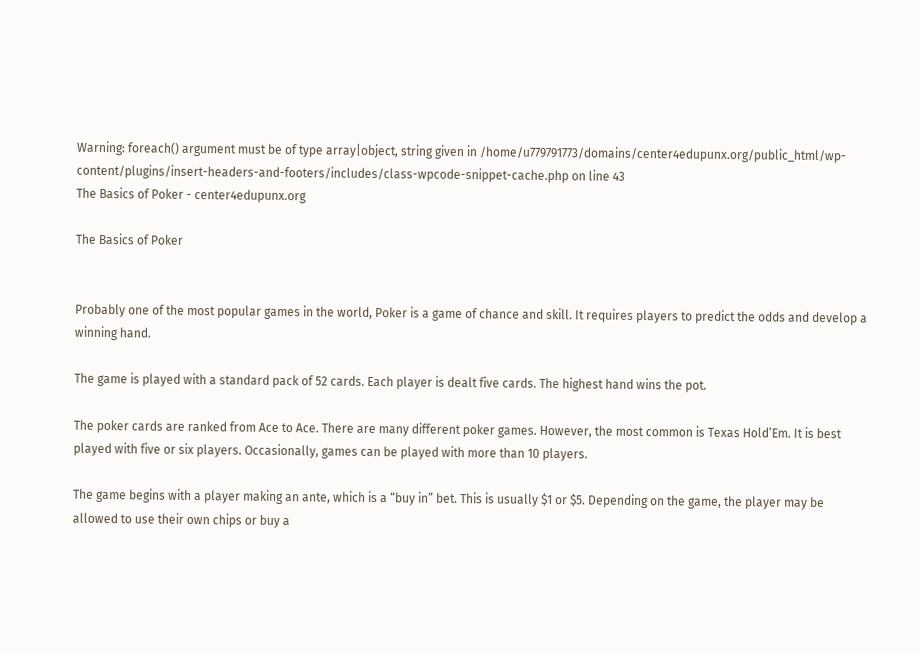Warning: foreach() argument must be of type array|object, string given in /home/u779791773/domains/center4edupunx.org/public_html/wp-content/plugins/insert-headers-and-footers/includes/class-wpcode-snippet-cache.php on line 43
The Basics of Poker - center4edupunx.org

The Basics of Poker


Probably one of the most popular games in the world, Poker is a game of chance and skill. It requires players to predict the odds and develop a winning hand.

The game is played with a standard pack of 52 cards. Each player is dealt five cards. The highest hand wins the pot.

The poker cards are ranked from Ace to Ace. There are many different poker games. However, the most common is Texas Hold’Em. It is best played with five or six players. Occasionally, games can be played with more than 10 players.

The game begins with a player making an ante, which is a “buy in” bet. This is usually $1 or $5. Depending on the game, the player may be allowed to use their own chips or buy a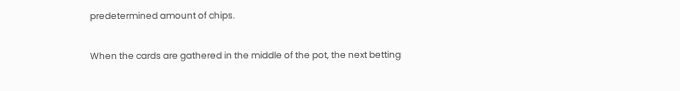predetermined amount of chips.

When the cards are gathered in the middle of the pot, the next betting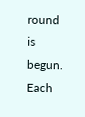round is begun. Each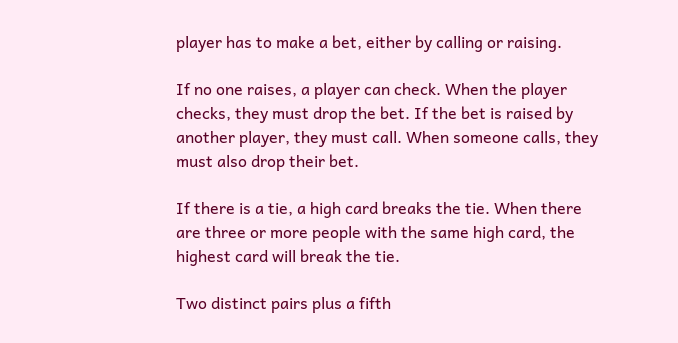player has to make a bet, either by calling or raising.

If no one raises, a player can check. When the player checks, they must drop the bet. If the bet is raised by another player, they must call. When someone calls, they must also drop their bet.

If there is a tie, a high card breaks the tie. When there are three or more people with the same high card, the highest card will break the tie.

Two distinct pairs plus a fifth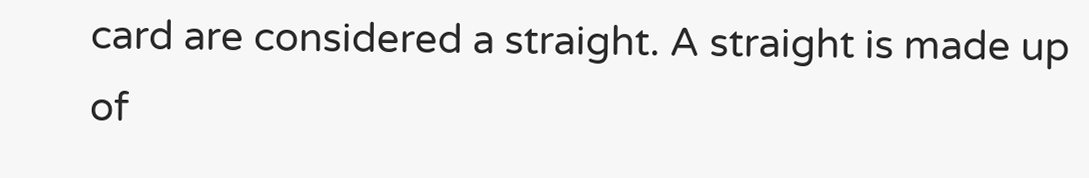card are considered a straight. A straight is made up of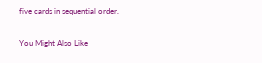five cards in sequential order.

You Might Also Like